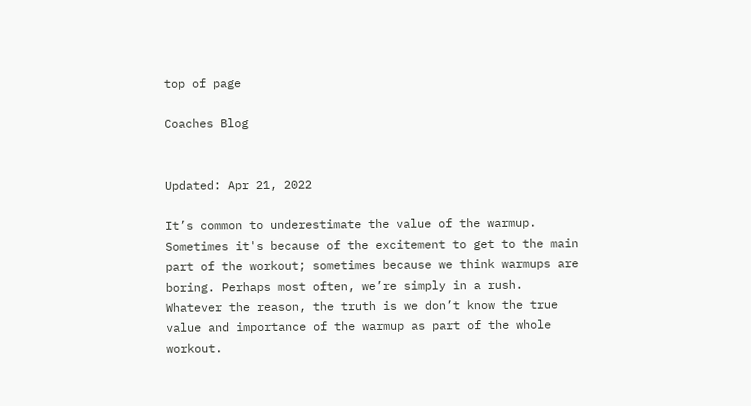top of page

Coaches Blog


Updated: Apr 21, 2022

It’s common to underestimate the value of the warmup. Sometimes it's because of the excitement to get to the main part of the workout; sometimes because we think warmups are boring. Perhaps most often, we’re simply in a rush. Whatever the reason, the truth is we don’t know the true value and importance of the warmup as part of the whole workout.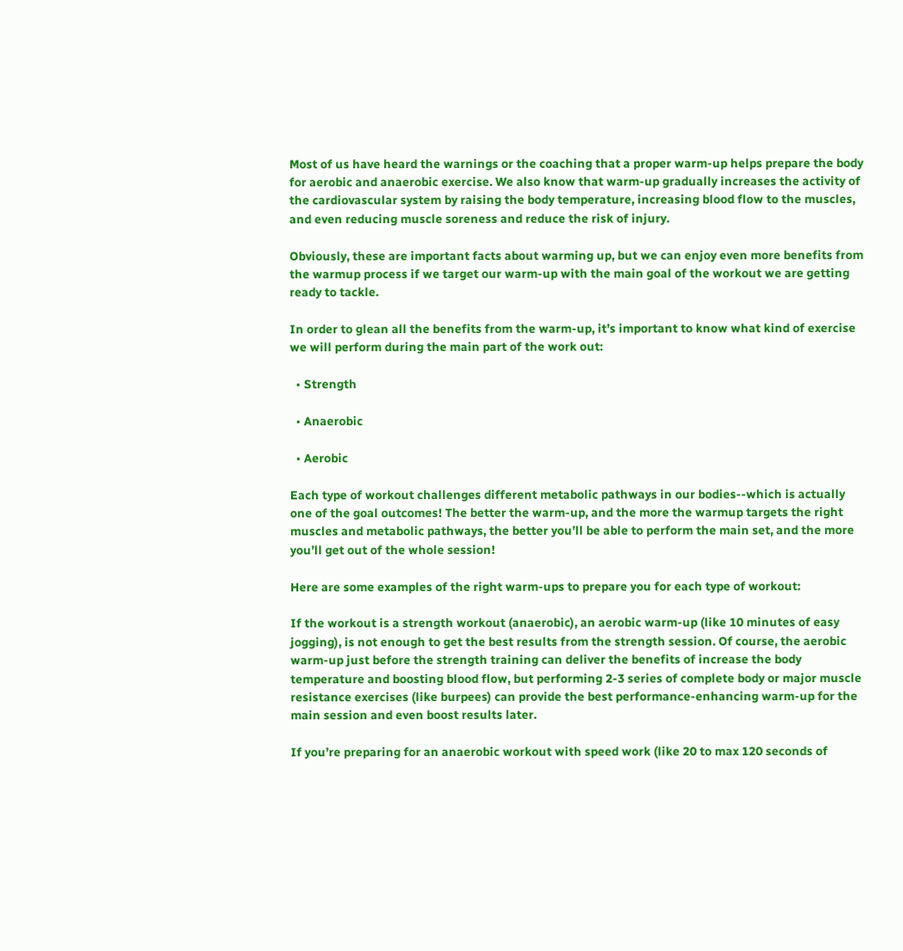Most of us have heard the warnings or the coaching that a proper warm-up helps prepare the body for aerobic and anaerobic exercise. We also know that warm-up gradually increases the activity of the cardiovascular system by raising the body temperature, increasing blood flow to the muscles, and even reducing muscle soreness and reduce the risk of injury.

Obviously, these are important facts about warming up, but we can enjoy even more benefits from the warmup process if we target our warm-up with the main goal of the workout we are getting ready to tackle.

In order to glean all the benefits from the warm-up, it’s important to know what kind of exercise we will perform during the main part of the work out:

  • Strength

  • Anaerobic

  • Aerobic

Each type of workout challenges different metabolic pathways in our bodies--which is actually one of the goal outcomes! The better the warm-up, and the more the warmup targets the right muscles and metabolic pathways, the better you’ll be able to perform the main set, and the more you’ll get out of the whole session!

Here are some examples of the right warm-ups to prepare you for each type of workout:

If the workout is a strength workout (anaerobic), an aerobic warm-up (like 10 minutes of easy jogging), is not enough to get the best results from the strength session. Of course, the aerobic warm-up just before the strength training can deliver the benefits of increase the body temperature and boosting blood flow, but performing 2-3 series of complete body or major muscle resistance exercises (like burpees) can provide the best performance-enhancing warm-up for the main session and even boost results later.

If you’re preparing for an anaerobic workout with speed work (like 20 to max 120 seconds of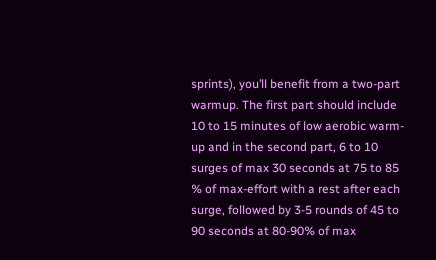sprints), you’ll benefit from a two-part warmup. The first part should include 10 to 15 minutes of low aerobic warm-up and in the second part, 6 to 10 surges of max 30 seconds at 75 to 85 % of max-effort with a rest after each surge, followed by 3-5 rounds of 45 to 90 seconds at 80-90% of max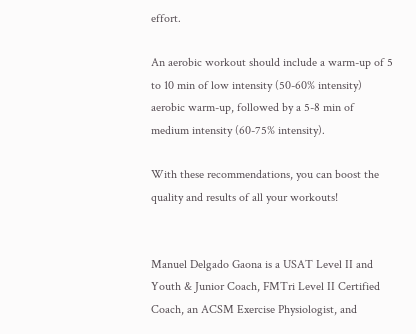effort.

An aerobic workout should include a warm-up of 5 to 10 min of low intensity (50-60% intensity) aerobic warm-up, followed by a 5-8 min of medium intensity (60-75% intensity).

With these recommendations, you can boost the quality and results of all your workouts!


Manuel Delgado Gaona is a USAT Level II and Youth & Junior Coach, FMTri Level II Certified Coach, an ACSM Exercise Physiologist, and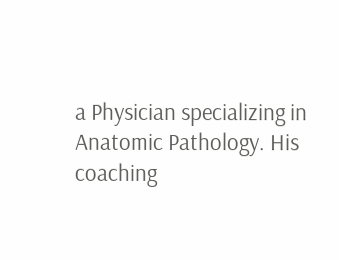a Physician specializing in Anatomic Pathology. His coaching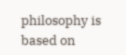philosophy is based on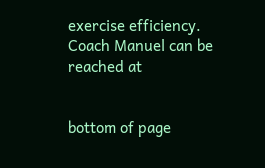exercise efficiency. Coach Manuel can be reached at


bottom of page